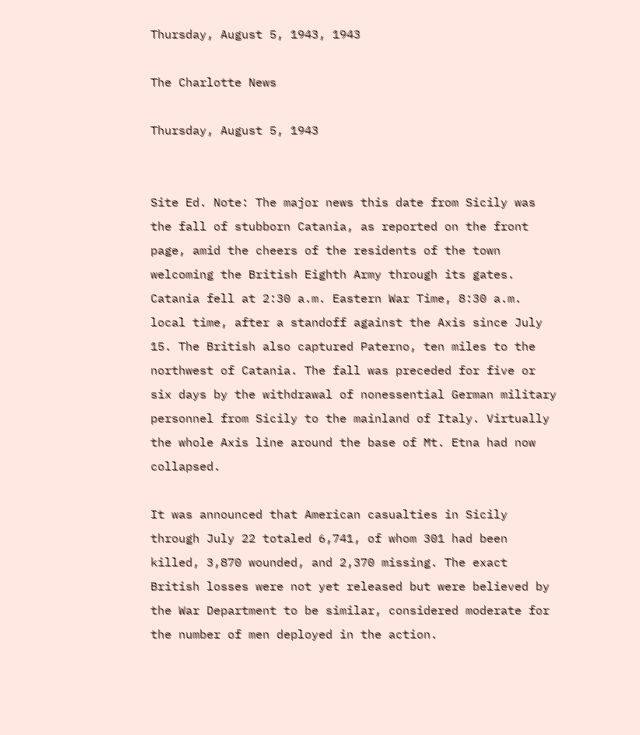Thursday, August 5, 1943, 1943

The Charlotte News

Thursday, August 5, 1943


Site Ed. Note: The major news this date from Sicily was the fall of stubborn Catania, as reported on the front page, amid the cheers of the residents of the town welcoming the British Eighth Army through its gates. Catania fell at 2:30 a.m. Eastern War Time, 8:30 a.m. local time, after a standoff against the Axis since July 15. The British also captured Paterno, ten miles to the northwest of Catania. The fall was preceded for five or six days by the withdrawal of nonessential German military personnel from Sicily to the mainland of Italy. Virtually the whole Axis line around the base of Mt. Etna had now collapsed.

It was announced that American casualties in Sicily through July 22 totaled 6,741, of whom 301 had been killed, 3,870 wounded, and 2,370 missing. The exact British losses were not yet released but were believed by the War Department to be similar, considered moderate for the number of men deployed in the action.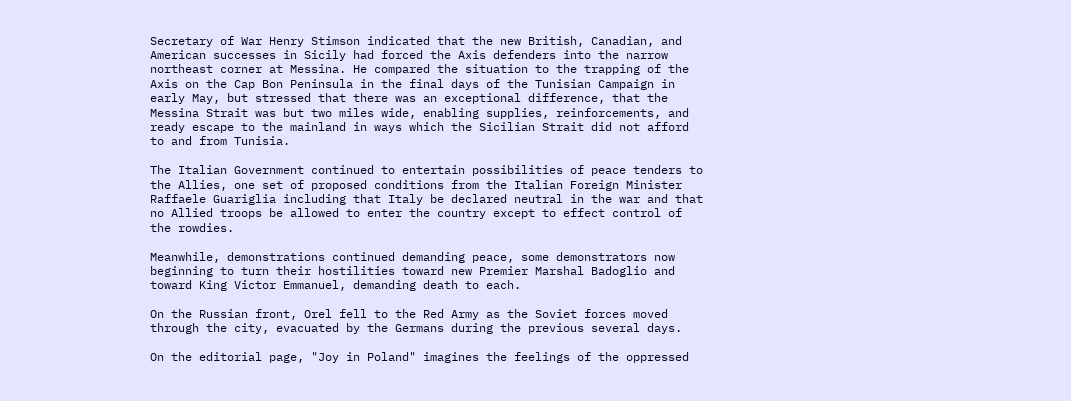Secretary of War Henry Stimson indicated that the new British, Canadian, and American successes in Sicily had forced the Axis defenders into the narrow northeast corner at Messina. He compared the situation to the trapping of the Axis on the Cap Bon Peninsula in the final days of the Tunisian Campaign in early May, but stressed that there was an exceptional difference, that the Messina Strait was but two miles wide, enabling supplies, reinforcements, and ready escape to the mainland in ways which the Sicilian Strait did not afford to and from Tunisia.

The Italian Government continued to entertain possibilities of peace tenders to the Allies, one set of proposed conditions from the Italian Foreign Minister Raffaele Guariglia including that Italy be declared neutral in the war and that no Allied troops be allowed to enter the country except to effect control of the rowdies.

Meanwhile, demonstrations continued demanding peace, some demonstrators now beginning to turn their hostilities toward new Premier Marshal Badoglio and toward King Victor Emmanuel, demanding death to each.

On the Russian front, Orel fell to the Red Army as the Soviet forces moved through the city, evacuated by the Germans during the previous several days.

On the editorial page, "Joy in Poland" imagines the feelings of the oppressed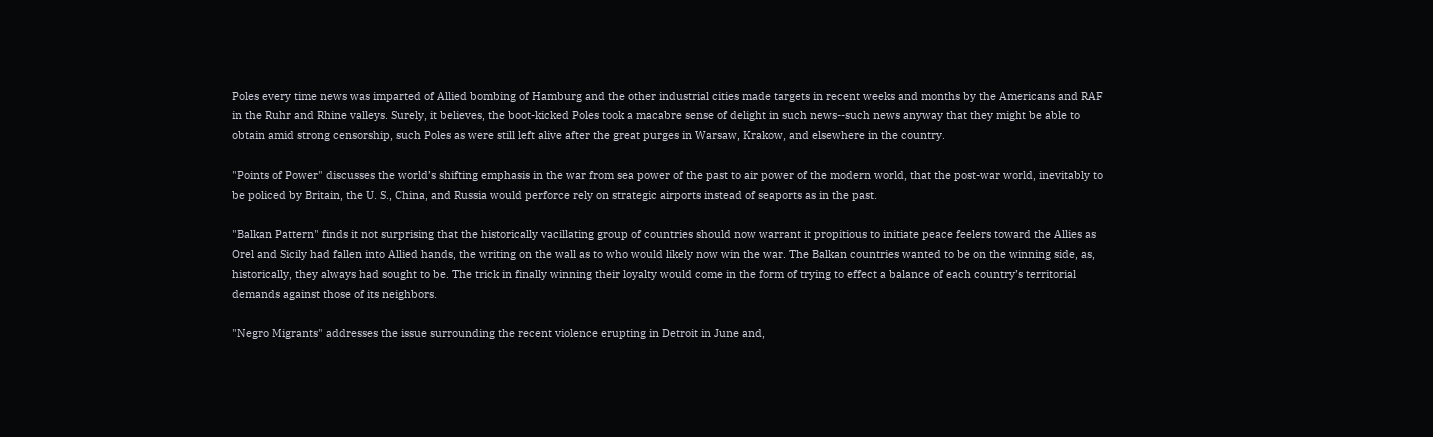Poles every time news was imparted of Allied bombing of Hamburg and the other industrial cities made targets in recent weeks and months by the Americans and RAF in the Ruhr and Rhine valleys. Surely, it believes, the boot-kicked Poles took a macabre sense of delight in such news--such news anyway that they might be able to obtain amid strong censorship, such Poles as were still left alive after the great purges in Warsaw, Krakow, and elsewhere in the country.

"Points of Power" discusses the world’s shifting emphasis in the war from sea power of the past to air power of the modern world, that the post-war world, inevitably to be policed by Britain, the U. S., China, and Russia would perforce rely on strategic airports instead of seaports as in the past.

"Balkan Pattern" finds it not surprising that the historically vacillating group of countries should now warrant it propitious to initiate peace feelers toward the Allies as Orel and Sicily had fallen into Allied hands, the writing on the wall as to who would likely now win the war. The Balkan countries wanted to be on the winning side, as, historically, they always had sought to be. The trick in finally winning their loyalty would come in the form of trying to effect a balance of each country’s territorial demands against those of its neighbors.

"Negro Migrants" addresses the issue surrounding the recent violence erupting in Detroit in June and,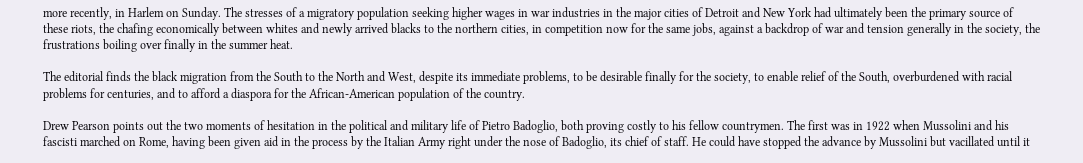more recently, in Harlem on Sunday. The stresses of a migratory population seeking higher wages in war industries in the major cities of Detroit and New York had ultimately been the primary source of these riots, the chafing economically between whites and newly arrived blacks to the northern cities, in competition now for the same jobs, against a backdrop of war and tension generally in the society, the frustrations boiling over finally in the summer heat.

The editorial finds the black migration from the South to the North and West, despite its immediate problems, to be desirable finally for the society, to enable relief of the South, overburdened with racial problems for centuries, and to afford a diaspora for the African-American population of the country.

Drew Pearson points out the two moments of hesitation in the political and military life of Pietro Badoglio, both proving costly to his fellow countrymen. The first was in 1922 when Mussolini and his fascisti marched on Rome, having been given aid in the process by the Italian Army right under the nose of Badoglio, its chief of staff. He could have stopped the advance by Mussolini but vacillated until it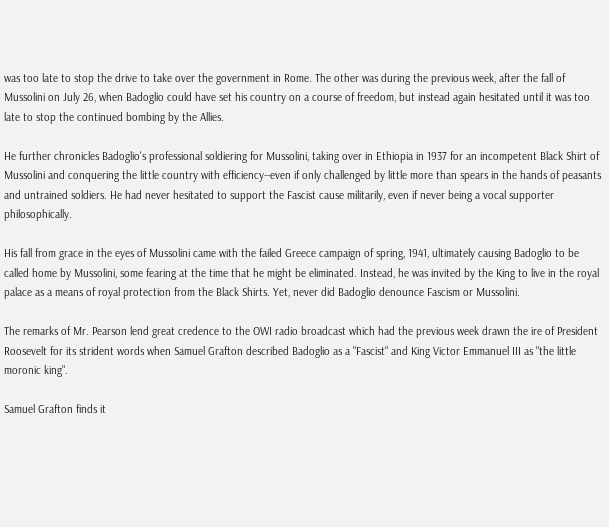was too late to stop the drive to take over the government in Rome. The other was during the previous week, after the fall of Mussolini on July 26, when Badoglio could have set his country on a course of freedom, but instead again hesitated until it was too late to stop the continued bombing by the Allies.

He further chronicles Badoglio's professional soldiering for Mussolini, taking over in Ethiopia in 1937 for an incompetent Black Shirt of Mussolini and conquering the little country with efficiency--even if only challenged by little more than spears in the hands of peasants and untrained soldiers. He had never hesitated to support the Fascist cause militarily, even if never being a vocal supporter philosophically.

His fall from grace in the eyes of Mussolini came with the failed Greece campaign of spring, 1941, ultimately causing Badoglio to be called home by Mussolini, some fearing at the time that he might be eliminated. Instead, he was invited by the King to live in the royal palace as a means of royal protection from the Black Shirts. Yet, never did Badoglio denounce Fascism or Mussolini.

The remarks of Mr. Pearson lend great credence to the OWI radio broadcast which had the previous week drawn the ire of President Roosevelt for its strident words when Samuel Grafton described Badoglio as a "Fascist" and King Victor Emmanuel III as "the little moronic king".

Samuel Grafton finds it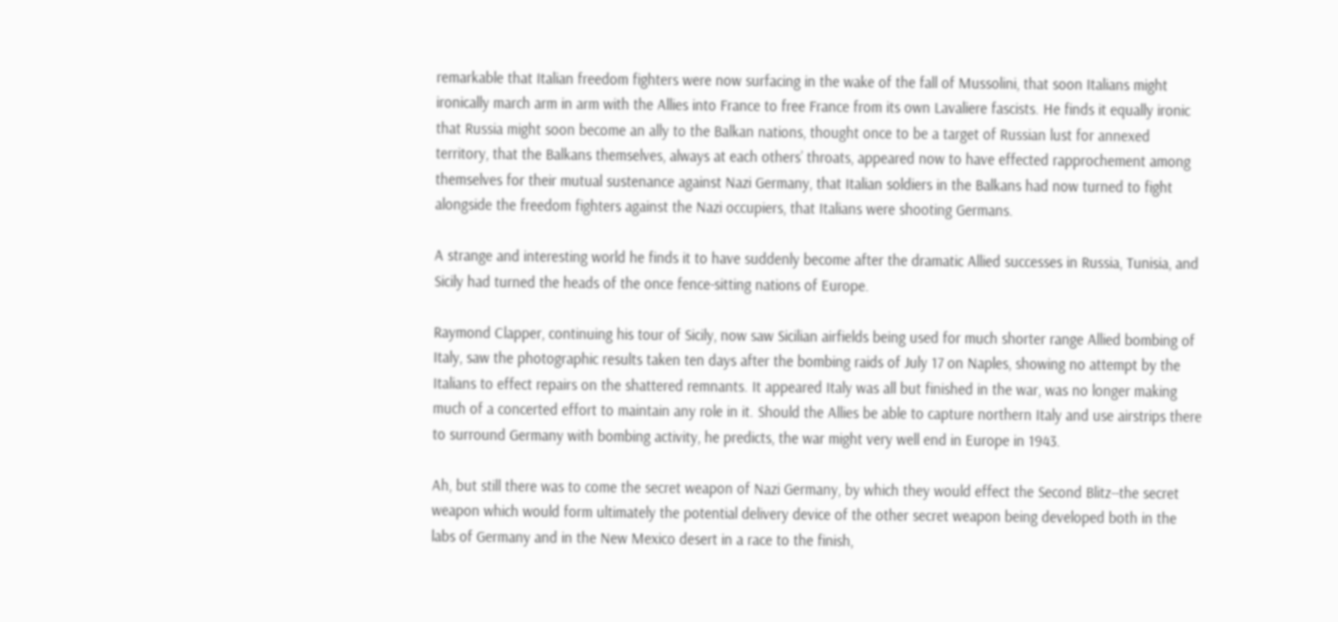remarkable that Italian freedom fighters were now surfacing in the wake of the fall of Mussolini, that soon Italians might ironically march arm in arm with the Allies into France to free France from its own Lavaliere fascists. He finds it equally ironic that Russia might soon become an ally to the Balkan nations, thought once to be a target of Russian lust for annexed territory, that the Balkans themselves, always at each others’ throats, appeared now to have effected rapprochement among themselves for their mutual sustenance against Nazi Germany, that Italian soldiers in the Balkans had now turned to fight alongside the freedom fighters against the Nazi occupiers, that Italians were shooting Germans.

A strange and interesting world he finds it to have suddenly become after the dramatic Allied successes in Russia, Tunisia, and Sicily had turned the heads of the once fence-sitting nations of Europe.

Raymond Clapper, continuing his tour of Sicily, now saw Sicilian airfields being used for much shorter range Allied bombing of Italy, saw the photographic results taken ten days after the bombing raids of July 17 on Naples, showing no attempt by the Italians to effect repairs on the shattered remnants. It appeared Italy was all but finished in the war, was no longer making much of a concerted effort to maintain any role in it. Should the Allies be able to capture northern Italy and use airstrips there to surround Germany with bombing activity, he predicts, the war might very well end in Europe in 1943.

Ah, but still there was to come the secret weapon of Nazi Germany, by which they would effect the Second Blitz--the secret weapon which would form ultimately the potential delivery device of the other secret weapon being developed both in the labs of Germany and in the New Mexico desert in a race to the finish,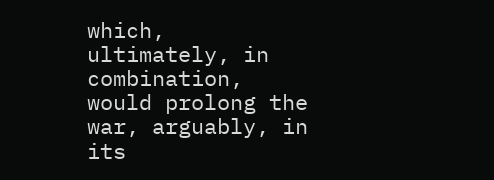which, ultimately, in combination, would prolong the war, arguably, in its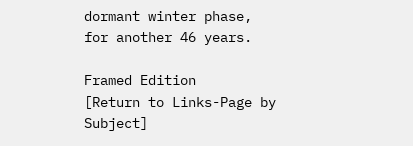dormant winter phase, for another 46 years.

Framed Edition
[Return to Links-Page by Subject]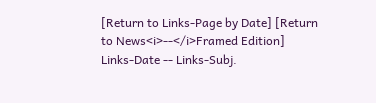[Return to Links-Page by Date] [Return to News<i>--</i>Framed Edition]
Links-Date -- Links-Subj.